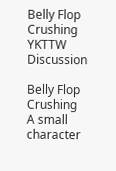Belly Flop Crushing YKTTW Discussion

Belly Flop Crushing
A small character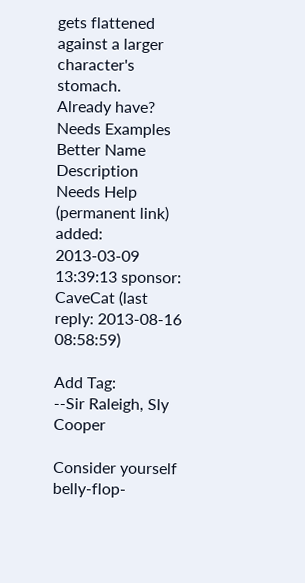gets flattened against a larger character's stomach.
Already have? Needs Examples Better Name Description Needs Help
(permanent link) added: 2013-03-09 13:39:13 sponsor: CaveCat (last reply: 2013-08-16 08:58:59)

Add Tag:
--Sir Raleigh, Sly Cooper

Consider yourself belly-flop-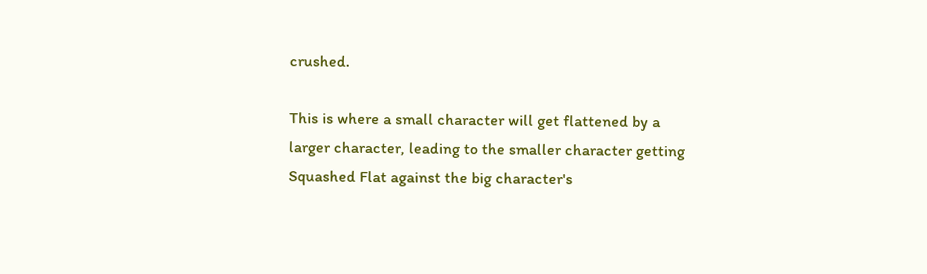crushed.

This is where a small character will get flattened by a larger character, leading to the smaller character getting Squashed Flat against the big character's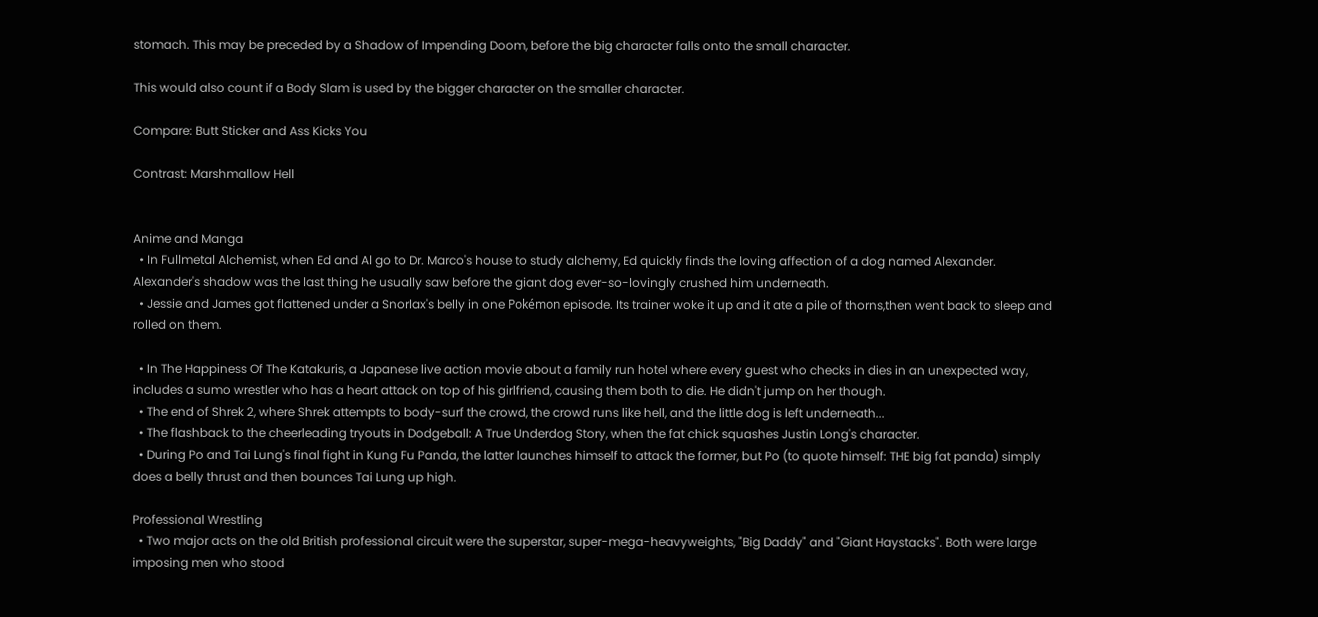stomach. This may be preceded by a Shadow of Impending Doom, before the big character falls onto the small character.

This would also count if a Body Slam is used by the bigger character on the smaller character.

Compare: Butt Sticker and Ass Kicks You

Contrast: Marshmallow Hell


Anime and Manga
  • In Fullmetal Alchemist, when Ed and Al go to Dr. Marco's house to study alchemy, Ed quickly finds the loving affection of a dog named Alexander. Alexander's shadow was the last thing he usually saw before the giant dog ever-so-lovingly crushed him underneath.
  • Jessie and James got flattened under a Snorlax's belly in one Pokémon episode. Its trainer woke it up and it ate a pile of thorns,then went back to sleep and rolled on them.

  • In The Happiness Of The Katakuris, a Japanese live action movie about a family run hotel where every guest who checks in dies in an unexpected way, includes a sumo wrestler who has a heart attack on top of his girlfriend, causing them both to die. He didn't jump on her though.
  • The end of Shrek 2, where Shrek attempts to body-surf the crowd, the crowd runs like hell, and the little dog is left underneath...
  • The flashback to the cheerleading tryouts in Dodgeball: A True Underdog Story, when the fat chick squashes Justin Long's character.
  • During Po and Tai Lung's final fight in Kung Fu Panda, the latter launches himself to attack the former, but Po (to quote himself: THE big fat panda) simply does a belly thrust and then bounces Tai Lung up high.

Professional Wrestling
  • Two major acts on the old British professional circuit were the superstar, super-mega-heavyweights, "Big Daddy" and "Giant Haystacks". Both were large imposing men who stood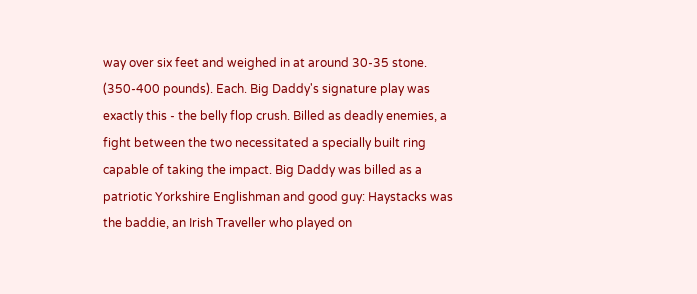way over six feet and weighed in at around 30-35 stone. (350-400 pounds). Each. Big Daddy's signature play was exactly this - the belly flop crush. Billed as deadly enemies, a fight between the two necessitated a specially built ring capable of taking the impact. Big Daddy was billed as a patriotic Yorkshire Englishman and good guy: Haystacks was the baddie, an Irish Traveller who played on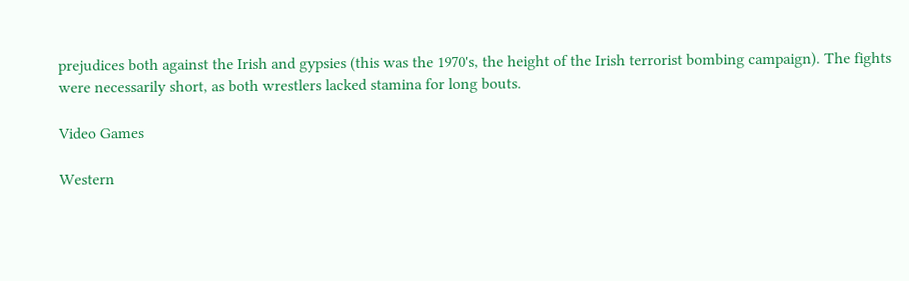prejudices both against the Irish and gypsies (this was the 1970's, the height of the Irish terrorist bombing campaign). The fights were necessarily short, as both wrestlers lacked stamina for long bouts.

Video Games

Western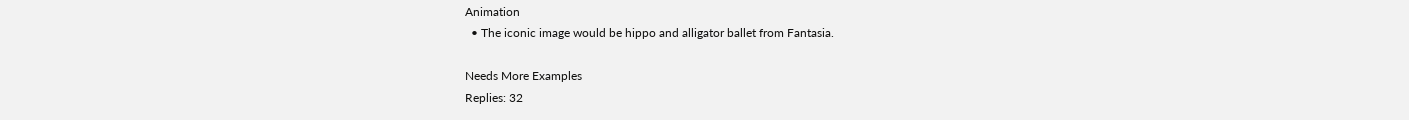Animation
  • The iconic image would be hippo and alligator ballet from Fantasia.

Needs More Examples
Replies: 32